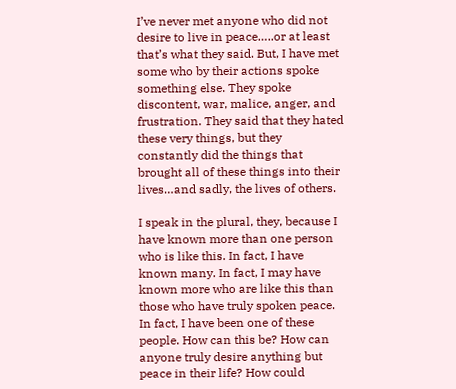I’ve never met anyone who did not desire to live in peace…..or at least that’s what they said. But, I have met some who by their actions spoke something else. They spoke discontent, war, malice, anger, and frustration. They said that they hated these very things, but they constantly did the things that brought all of these things into their lives…and sadly, the lives of others.

I speak in the plural, they, because I have known more than one person who is like this. In fact, I have known many. In fact, I may have known more who are like this than those who have truly spoken peace. In fact, I have been one of these people. How can this be? How can anyone truly desire anything but peace in their life? How could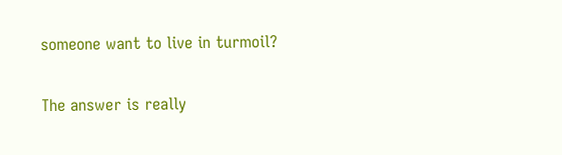someone want to live in turmoil?

The answer is really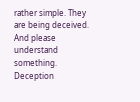rather simple. They are being deceived. And please understand something. Deception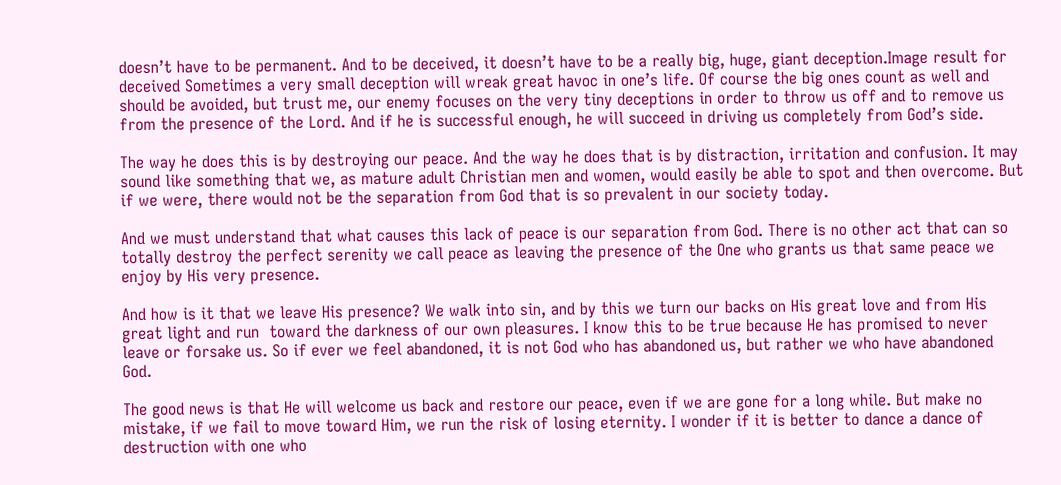doesn’t have to be permanent. And to be deceived, it doesn’t have to be a really big, huge, giant deception.Image result for deceived Sometimes a very small deception will wreak great havoc in one’s life. Of course the big ones count as well and should be avoided, but trust me, our enemy focuses on the very tiny deceptions in order to throw us off and to remove us from the presence of the Lord. And if he is successful enough, he will succeed in driving us completely from God’s side.

The way he does this is by destroying our peace. And the way he does that is by distraction, irritation and confusion. It may sound like something that we, as mature adult Christian men and women, would easily be able to spot and then overcome. But if we were, there would not be the separation from God that is so prevalent in our society today.

And we must understand that what causes this lack of peace is our separation from God. There is no other act that can so totally destroy the perfect serenity we call peace as leaving the presence of the One who grants us that same peace we enjoy by His very presence.

And how is it that we leave His presence? We walk into sin, and by this we turn our backs on His great love and from His great light and run  toward the darkness of our own pleasures. I know this to be true because He has promised to never leave or forsake us. So if ever we feel abandoned, it is not God who has abandoned us, but rather we who have abandoned God.

The good news is that He will welcome us back and restore our peace, even if we are gone for a long while. But make no mistake, if we fail to move toward Him, we run the risk of losing eternity. I wonder if it is better to dance a dance of destruction with one who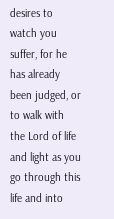desires to watch you suffer, for he has already been judged, or to walk with the Lord of life and light as you go through this life and into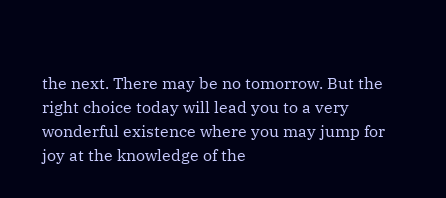the next. There may be no tomorrow. But the right choice today will lead you to a very wonderful existence where you may jump for joy at the knowledge of the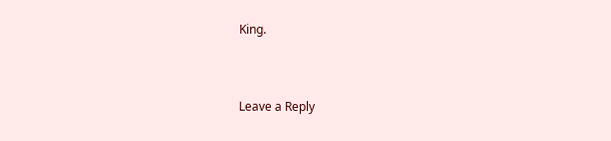King.


Leave a Reply